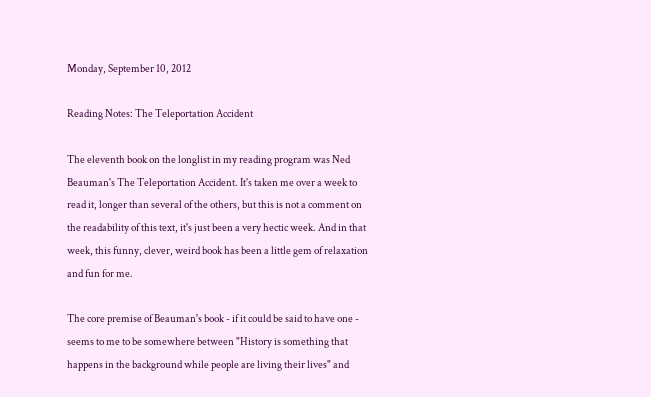Monday, September 10, 2012

Reading Notes: The Teleportation Accident

The eleventh book on the longlist in my reading program was Ned Beauman's The Teleportation Accident. It's taken me over a week to read it, longer than several of the others, but this is not a comment on the readability of this text, it's just been a very hectic week. And in that week, this funny, clever, weird book has been a little gem of relaxation and fun for me.

The core premise of Beauman's book - if it could be said to have one - seems to me to be somewhere between "History is something that happens in the background while people are living their lives" and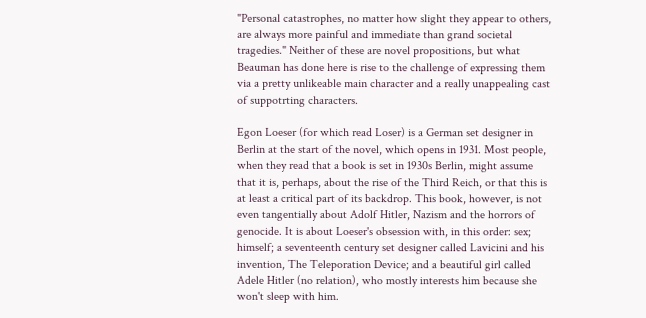"Personal catastrophes, no matter how slight they appear to others, are always more painful and immediate than grand societal tragedies." Neither of these are novel propositions, but what Beauman has done here is rise to the challenge of expressing them via a pretty unlikeable main character and a really unappealing cast of suppotrting characters.

Egon Loeser (for which read Loser) is a German set designer in Berlin at the start of the novel, which opens in 1931. Most people, when they read that a book is set in 1930s Berlin, might assume that it is, perhaps, about the rise of the Third Reich, or that this is at least a critical part of its backdrop. This book, however, is not even tangentially about Adolf Hitler, Nazism and the horrors of genocide. It is about Loeser's obsession with, in this order: sex; himself; a seventeenth century set designer called Lavicini and his invention, The Teleporation Device; and a beautiful girl called Adele Hitler (no relation), who mostly interests him because she won't sleep with him.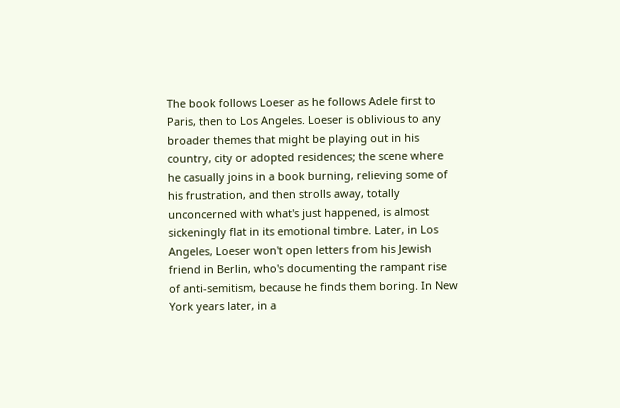The book follows Loeser as he follows Adele first to Paris, then to Los Angeles. Loeser is oblivious to any broader themes that might be playing out in his country, city or adopted residences; the scene where he casually joins in a book burning, relieving some of his frustration, and then strolls away, totally unconcerned with what's just happened, is almost sickeningly flat in its emotional timbre. Later, in Los Angeles, Loeser won't open letters from his Jewish friend in Berlin, who's documenting the rampant rise of anti-semitism, because he finds them boring. In New York years later, in a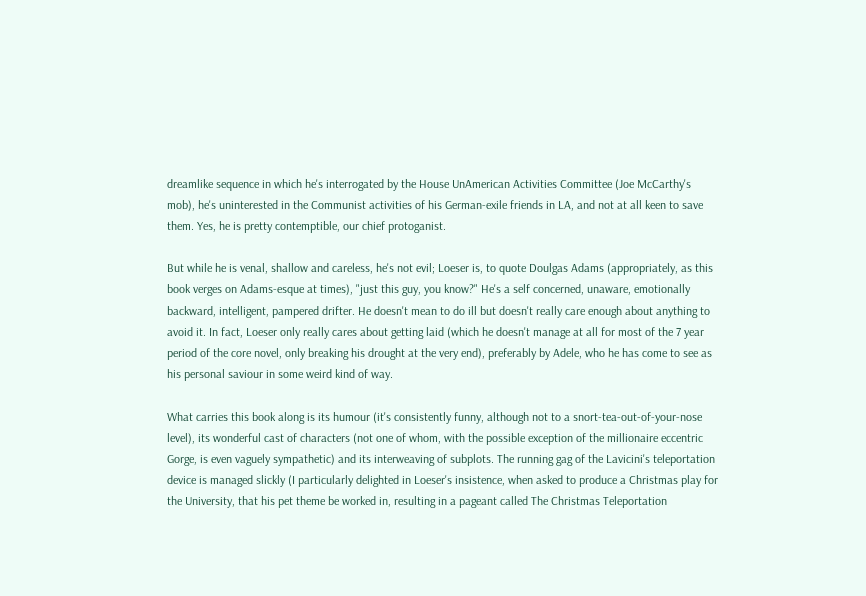dreamlike sequence in which he's interrogated by the House UnAmerican Activities Committee (Joe McCarthy's mob), he's uninterested in the Communist activities of his German-exile friends in LA, and not at all keen to save them. Yes, he is pretty contemptible, our chief protoganist.

But while he is venal, shallow and careless, he's not evil; Loeser is, to quote Doulgas Adams (appropriately, as this book verges on Adams-esque at times), "just this guy, you know?" He's a self concerned, unaware, emotionally backward, intelligent, pampered drifter. He doesn't mean to do ill but doesn't really care enough about anything to avoid it. In fact, Loeser only really cares about getting laid (which he doesn't manage at all for most of the 7 year period of the core novel, only breaking his drought at the very end), preferably by Adele, who he has come to see as his personal saviour in some weird kind of way.

What carries this book along is its humour (it's consistently funny, although not to a snort-tea-out-of-your-nose level), its wonderful cast of characters (not one of whom, with the possible exception of the millionaire eccentric Gorge, is even vaguely sympathetic) and its interweaving of subplots. The running gag of the Lavicini's teleportation device is managed slickly (I particularly delighted in Loeser's insistence, when asked to produce a Christmas play for the University, that his pet theme be worked in, resulting in a pageant called The Christmas Teleportation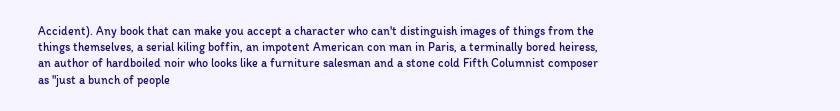Accident). Any book that can make you accept a character who can't distinguish images of things from the things themselves, a serial kiling boffin, an impotent American con man in Paris, a terminally bored heiress, an author of hardboiled noir who looks like a furniture salesman and a stone cold Fifth Columnist composer as "just a bunch of people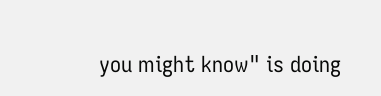you might know" is doing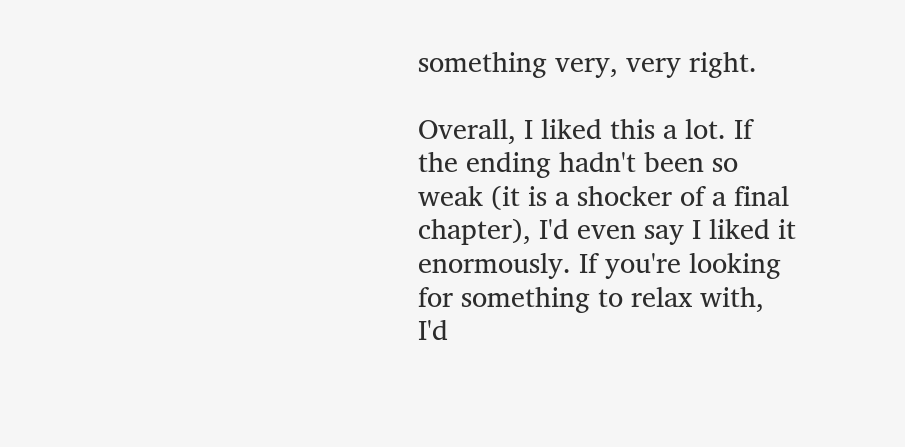something very, very right.

Overall, I liked this a lot. If the ending hadn't been so weak (it is a shocker of a final chapter), I'd even say I liked it enormously. If you're looking for something to relax with, I'd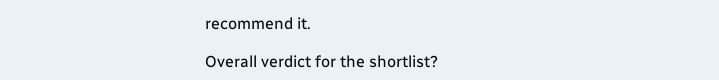recommend it.

Overall verdict for the shortlist?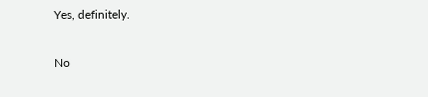Yes, definitely.

No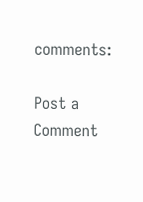comments:

Post a Comment